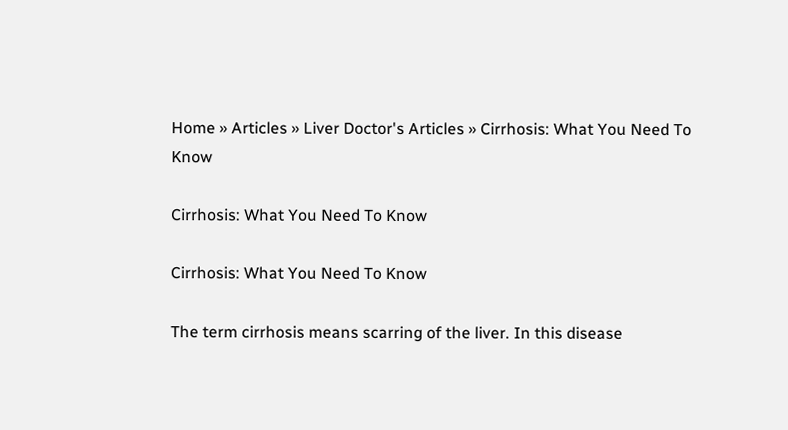Home » Articles » Liver Doctor's Articles » Cirrhosis: What You Need To Know

Cirrhosis: What You Need To Know

Cirrhosis: What You Need To Know

The term cirrhosis means scarring of the liver. In this disease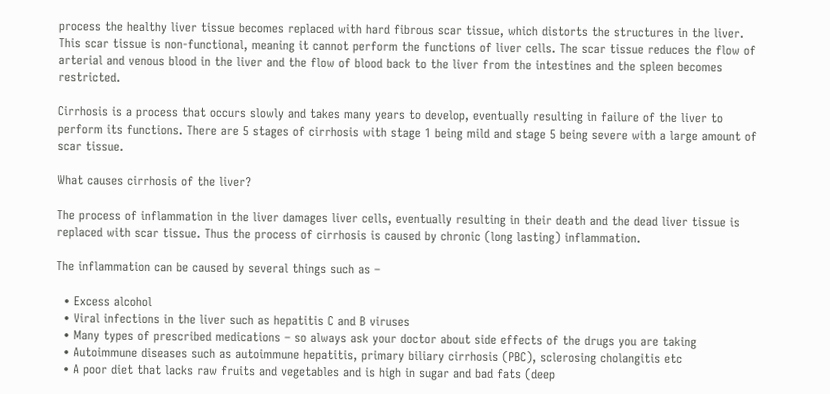process the healthy liver tissue becomes replaced with hard fibrous scar tissue, which distorts the structures in the liver. This scar tissue is non-functional, meaning it cannot perform the functions of liver cells. The scar tissue reduces the flow of arterial and venous blood in the liver and the flow of blood back to the liver from the intestines and the spleen becomes restricted.

Cirrhosis is a process that occurs slowly and takes many years to develop, eventually resulting in failure of the liver to perform its functions. There are 5 stages of cirrhosis with stage 1 being mild and stage 5 being severe with a large amount of scar tissue.

What causes cirrhosis of the liver?

The process of inflammation in the liver damages liver cells, eventually resulting in their death and the dead liver tissue is replaced with scar tissue. Thus the process of cirrhosis is caused by chronic (long lasting) inflammation.

The inflammation can be caused by several things such as –

  • Excess alcohol
  • Viral infections in the liver such as hepatitis C and B viruses
  • Many types of prescribed medications – so always ask your doctor about side effects of the drugs you are taking
  • Autoimmune diseases such as autoimmune hepatitis, primary biliary cirrhosis (PBC), sclerosing cholangitis etc
  • A poor diet that lacks raw fruits and vegetables and is high in sugar and bad fats (deep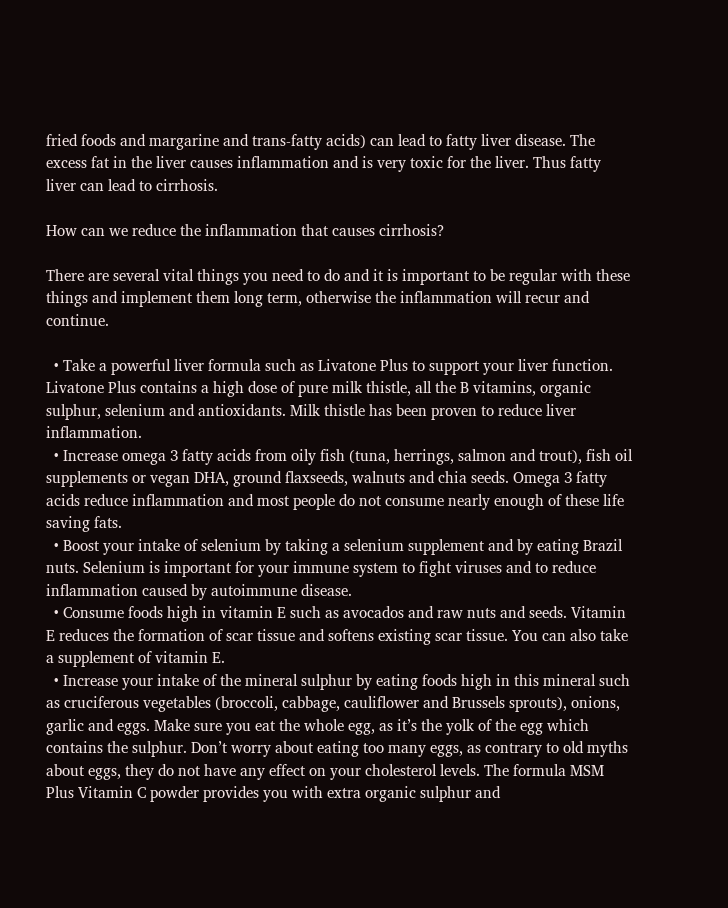fried foods and margarine and trans-fatty acids) can lead to fatty liver disease. The excess fat in the liver causes inflammation and is very toxic for the liver. Thus fatty liver can lead to cirrhosis.

How can we reduce the inflammation that causes cirrhosis?

There are several vital things you need to do and it is important to be regular with these things and implement them long term, otherwise the inflammation will recur and continue.

  • Take a powerful liver formula such as Livatone Plus to support your liver function. Livatone Plus contains a high dose of pure milk thistle, all the B vitamins, organic sulphur, selenium and antioxidants. Milk thistle has been proven to reduce liver inflammation.
  • Increase omega 3 fatty acids from oily fish (tuna, herrings, salmon and trout), fish oil supplements or vegan DHA, ground flaxseeds, walnuts and chia seeds. Omega 3 fatty acids reduce inflammation and most people do not consume nearly enough of these life saving fats.
  • Boost your intake of selenium by taking a selenium supplement and by eating Brazil nuts. Selenium is important for your immune system to fight viruses and to reduce inflammation caused by autoimmune disease.
  • Consume foods high in vitamin E such as avocados and raw nuts and seeds. Vitamin E reduces the formation of scar tissue and softens existing scar tissue. You can also take a supplement of vitamin E.
  • Increase your intake of the mineral sulphur by eating foods high in this mineral such as cruciferous vegetables (broccoli, cabbage, cauliflower and Brussels sprouts), onions, garlic and eggs. Make sure you eat the whole egg, as it’s the yolk of the egg which contains the sulphur. Don’t worry about eating too many eggs, as contrary to old myths about eggs, they do not have any effect on your cholesterol levels. The formula MSM Plus Vitamin C powder provides you with extra organic sulphur and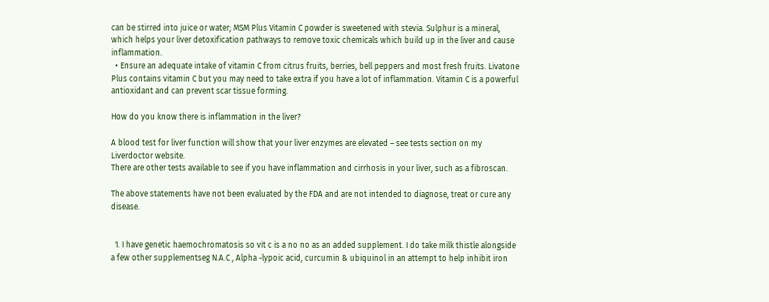can be stirred into juice or water; MSM Plus Vitamin C powder is sweetened with stevia. Sulphur is a mineral, which helps your liver detoxification pathways to remove toxic chemicals which build up in the liver and cause inflammation.
  • Ensure an adequate intake of vitamin C from citrus fruits, berries, bell peppers and most fresh fruits. Livatone Plus contains vitamin C but you may need to take extra if you have a lot of inflammation. Vitamin C is a powerful antioxidant and can prevent scar tissue forming.

How do you know there is inflammation in the liver?

A blood test for liver function will show that your liver enzymes are elevated – see tests section on my Liverdoctor website.
There are other tests available to see if you have inflammation and cirrhosis in your liver, such as a fibroscan.

The above statements have not been evaluated by the FDA and are not intended to diagnose, treat or cure any disease.


  1. I have genetic haemochromatosis so vit c is a no no as an added supplement. I do take milk thistle alongside a few other supplementseg N.A.C , Alpha -lypoic acid, curcumin & ubiquinol in an attempt to help inhibit iron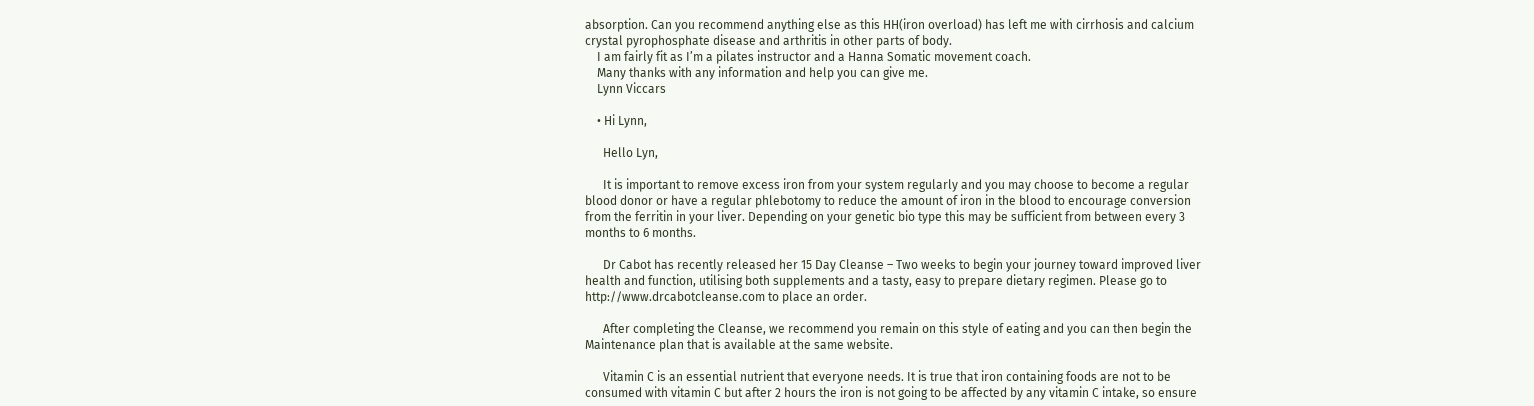absorption. Can you recommend anything else as this HH(iron overload) has left me with cirrhosis and calcium crystal pyrophosphate disease and arthritis in other parts of body.
    I am fairly fit as I’m a pilates instructor and a Hanna Somatic movement coach.
    Many thanks with any information and help you can give me.
    Lynn Viccars

    • Hi Lynn,

      Hello Lyn,

      It is important to remove excess iron from your system regularly and you may choose to become a regular blood donor or have a regular phlebotomy to reduce the amount of iron in the blood to encourage conversion from the ferritin in your liver. Depending on your genetic bio type this may be sufficient from between every 3 months to 6 months.

      Dr Cabot has recently released her 15 Day Cleanse – Two weeks to begin your journey toward improved liver health and function, utilising both supplements and a tasty, easy to prepare dietary regimen. Please go to http://www.drcabotcleanse.com to place an order.

      After completing the Cleanse, we recommend you remain on this style of eating and you can then begin the Maintenance plan that is available at the same website.

      Vitamin C is an essential nutrient that everyone needs. It is true that iron containing foods are not to be consumed with vitamin C but after 2 hours the iron is not going to be affected by any vitamin C intake, so ensure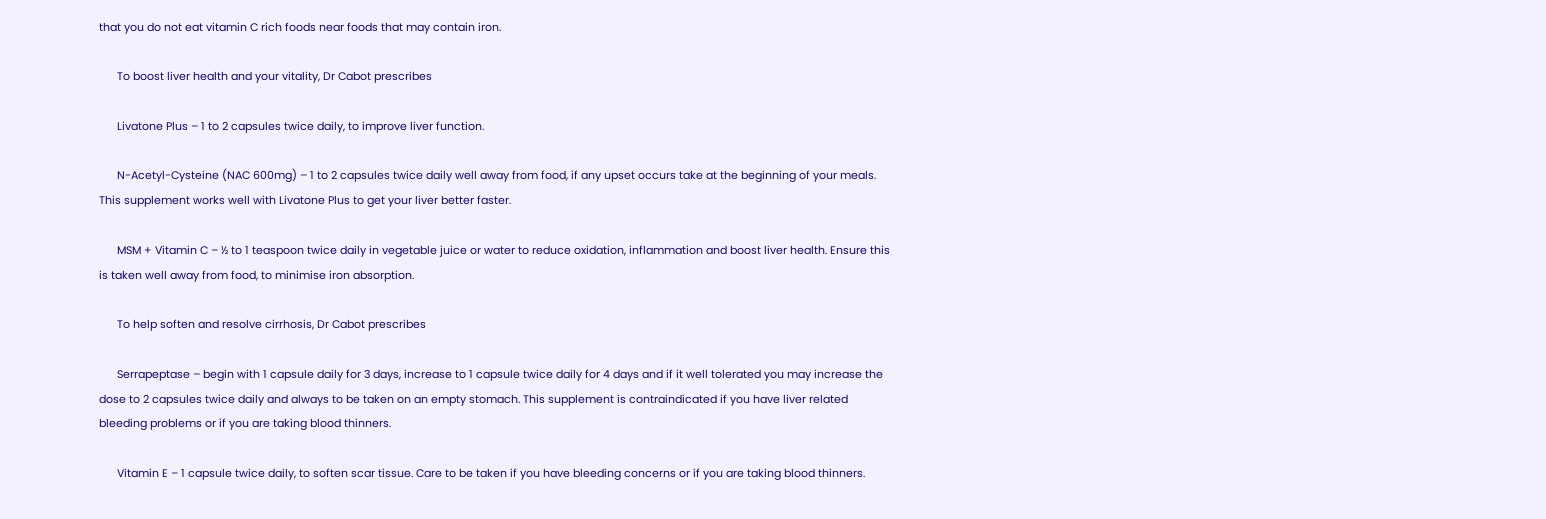that you do not eat vitamin C rich foods near foods that may contain iron.

      To boost liver health and your vitality, Dr Cabot prescribes

      Livatone Plus – 1 to 2 capsules twice daily, to improve liver function.

      N-Acetyl-Cysteine (NAC 600mg) – 1 to 2 capsules twice daily well away from food, if any upset occurs take at the beginning of your meals. This supplement works well with Livatone Plus to get your liver better faster.

      MSM + Vitamin C – ½ to 1 teaspoon twice daily in vegetable juice or water to reduce oxidation, inflammation and boost liver health. Ensure this is taken well away from food, to minimise iron absorption.

      To help soften and resolve cirrhosis, Dr Cabot prescribes

      Serrapeptase – begin with 1 capsule daily for 3 days, increase to 1 capsule twice daily for 4 days and if it well tolerated you may increase the dose to 2 capsules twice daily and always to be taken on an empty stomach. This supplement is contraindicated if you have liver related bleeding problems or if you are taking blood thinners.

      Vitamin E – 1 capsule twice daily, to soften scar tissue. Care to be taken if you have bleeding concerns or if you are taking blood thinners.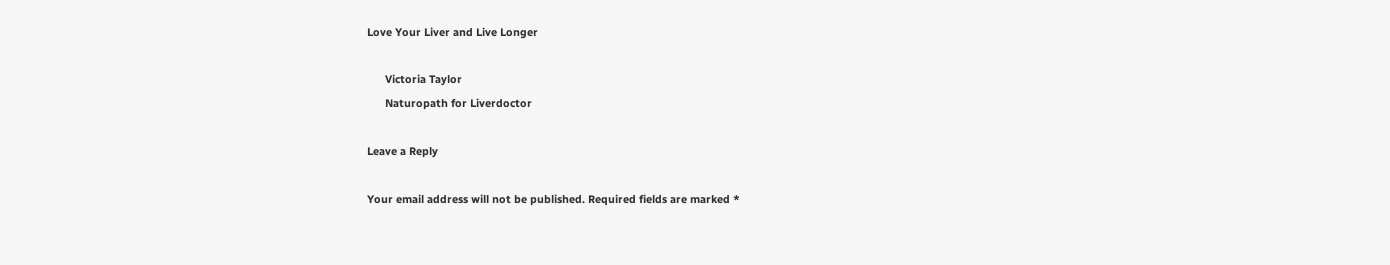Love Your Liver and Live Longer

      Victoria Taylor
      Naturopath for Liverdoctor

Leave a Reply

Your email address will not be published. Required fields are marked *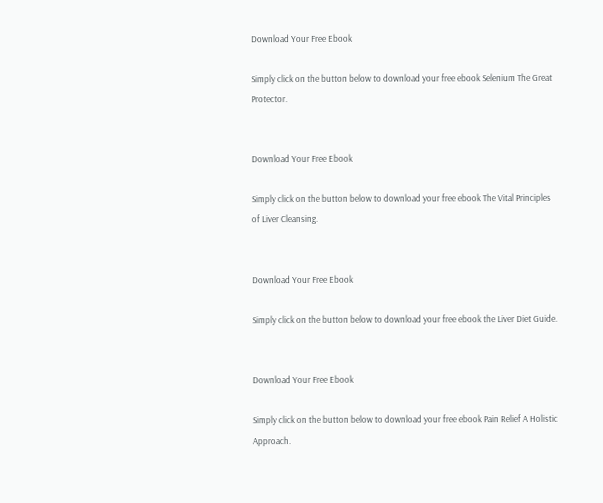Download Your Free Ebook

Simply click on the button below to download your free ebook Selenium The Great Protector.


Download Your Free Ebook

Simply click on the button below to download your free ebook The Vital Principles of Liver Cleansing.


Download Your Free Ebook

Simply click on the button below to download your free ebook the Liver Diet Guide.


Download Your Free Ebook

Simply click on the button below to download your free ebook Pain Relief A Holistic Approach.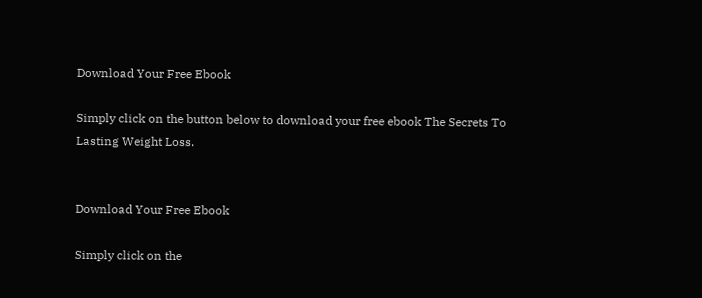Download Your Free Ebook

Simply click on the button below to download your free ebook The Secrets To Lasting Weight Loss.


Download Your Free Ebook

Simply click on the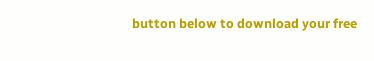button below to download your free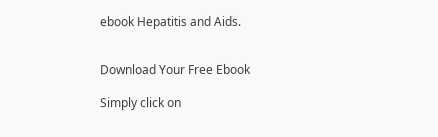ebook Hepatitis and Aids.


Download Your Free Ebook

Simply click on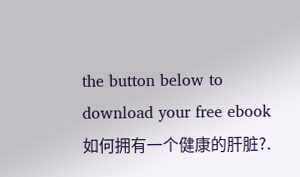the button below to download your free ebook 如何拥有一个健康的肝脏?.